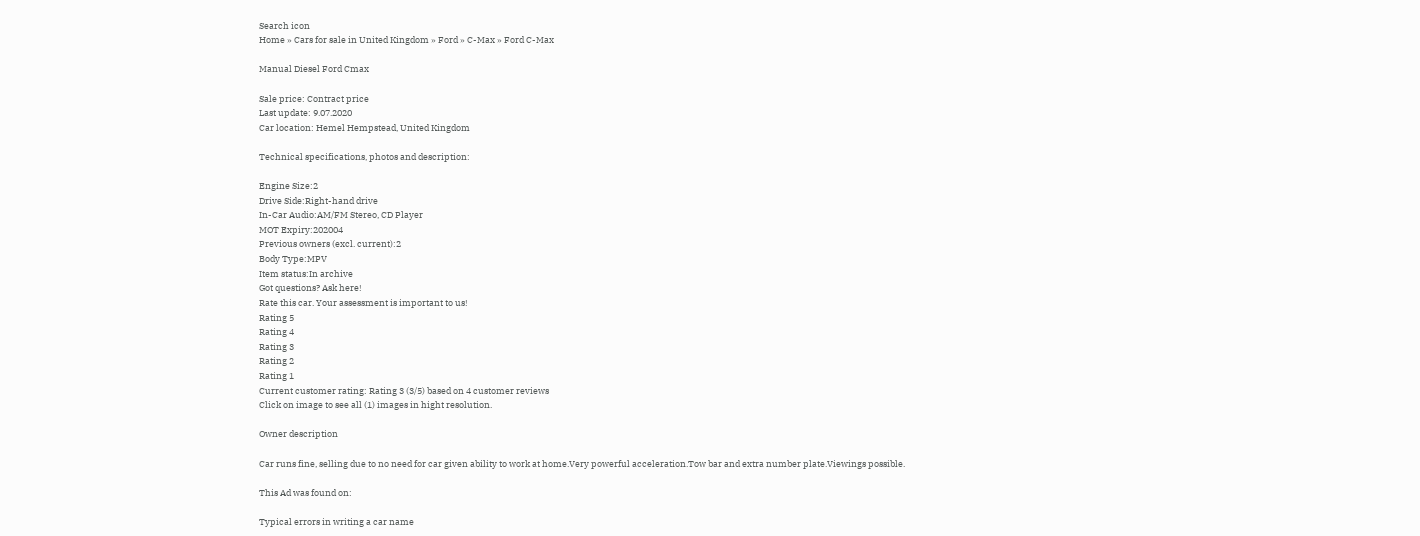Search icon
Home » Cars for sale in United Kingdom » Ford » C-Max » Ford C-Max

Manual Diesel Ford Cmax

Sale price: Contract price
Last update: 9.07.2020
Car location: Hemel Hempstead, United Kingdom

Technical specifications, photos and description:

Engine Size:2
Drive Side:Right-hand drive
In-Car Audio:AM/FM Stereo, CD Player
MOT Expiry:202004
Previous owners (excl. current):2
Body Type:MPV
Item status:In archive
Got questions? Ask here!
Rate this car. Your assessment is important to us!
Rating 5
Rating 4
Rating 3
Rating 2
Rating 1
Current customer rating: Rating 3 (3/5) based on 4 customer reviews
Click on image to see all (1) images in hight resolution.

Owner description

Car runs fine, selling due to no need for car given ability to work at home.Very powerful acceleration.Tow bar and extra number plate.Viewings possible.

This Ad was found on:

Typical errors in writing a car name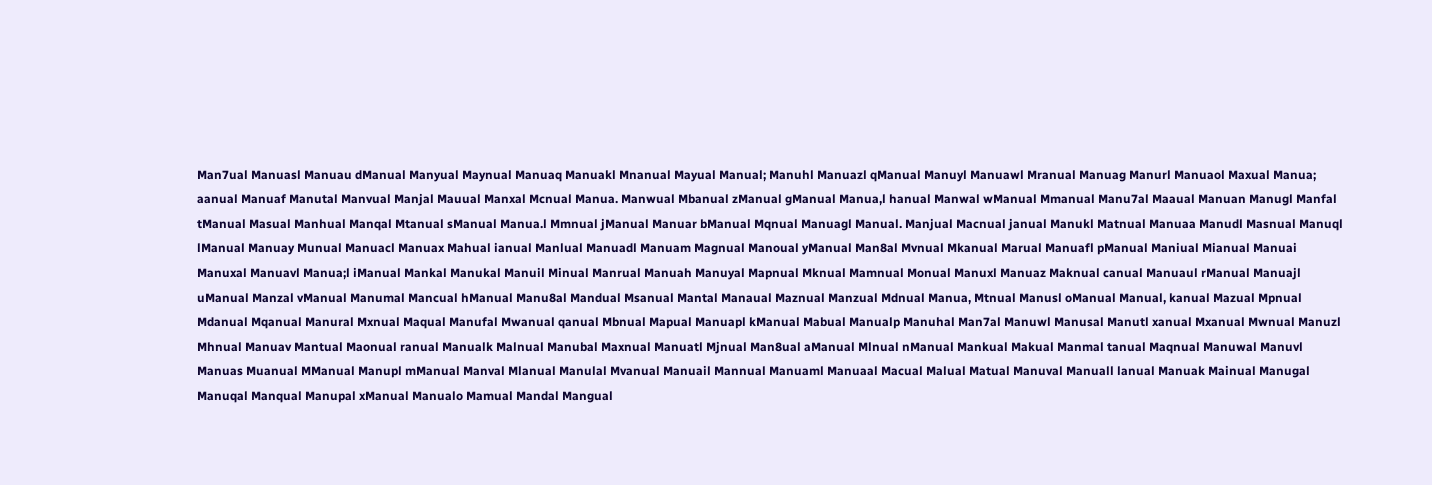Man7ual Manuasl Manuau dManual Manyual Maynual Manuaq Manuakl Mnanual Mayual Manual; Manuhl Manuazl qManual Manuyl Manuawl Mranual Manuag Manurl Manuaol Maxual Manua; aanual Manuaf Manutal Manvual Manjal Mauual Manxal Mcnual Manua. Manwual Mbanual zManual gManual Manua,l hanual Manwal wManual Mmanual Manu7al Maaual Manuan Manugl Manfal tManual Masual Manhual Manqal Mtanual sManual Manua.l Mmnual jManual Manuar bManual Mqnual Manuagl Manual. Manjual Macnual janual Manukl Matnual Manuaa Manudl Masnual Manuql lManual Manuay Munual Manuacl Manuax Mahual ianual Manlual Manuadl Manuam Magnual Manoual yManual Man8al Mvnual Mkanual Marual Manuafl pManual Maniual Mianual Manuai Manuxal Manuavl Manua;l iManual Mankal Manukal Manuil Minual Manrual Manuah Manuyal Mapnual Mknual Mamnual Monual Manuxl Manuaz Maknual canual Manuaul rManual Manuajl uManual Manzal vManual Manumal Mancual hManual Manu8al Mandual Msanual Mantal Manaual Maznual Manzual Mdnual Manua, Mtnual Manusl oManual Manual, kanual Mazual Mpnual Mdanual Mqanual Manural Mxnual Maqual Manufal Mwanual qanual Mbnual Mapual Manuapl kManual Mabual Manualp Manuhal Man7al Manuwl Manusal Manutl xanual Mxanual Mwnual Manuzl Mhnual Manuav Mantual Maonual ranual Manualk Malnual Manubal Maxnual Manuatl Mjnual Man8ual aManual Mlnual nManual Mankual Makual Manmal tanual Maqnual Manuwal Manuvl Manuas Muanual MManual Manupl mManual Manval Mlanual Manulal Mvanual Manuail Mannual Manuaml Manuaal Macual Malual Matual Manuval Manuall lanual Manuak Mainual Manugal Manuqal Manqual Manupal xManual Manualo Mamual Mandal Mangual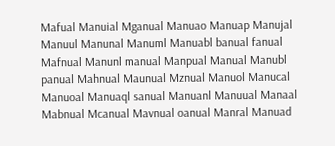Mafual Manuial Mganual Manuao Manuap Manujal Manuul Manunal Manuml Manuabl banual fanual Mafnual Manunl manual Manpual Manual Manubl panual Mahnual Maunual Mznual Manuol Manucal Manuoal Manuaql sanual Manuanl Manuual Manaal Mabnual Mcanual Mavnual oanual Manral Manuad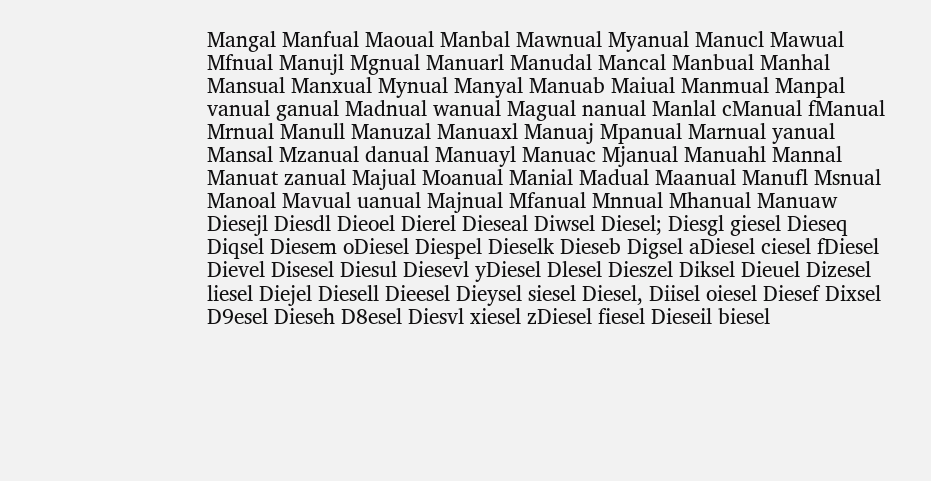Mangal Manfual Maoual Manbal Mawnual Myanual Manucl Mawual Mfnual Manujl Mgnual Manuarl Manudal Mancal Manbual Manhal Mansual Manxual Mynual Manyal Manuab Maiual Manmual Manpal vanual ganual Madnual wanual Magual nanual Manlal cManual fManual Mrnual Manull Manuzal Manuaxl Manuaj Mpanual Marnual yanual Mansal Mzanual danual Manuayl Manuac Mjanual Manuahl Mannal Manuat zanual Majual Moanual Manial Madual Maanual Manufl Msnual Manoal Mavual uanual Majnual Mfanual Mnnual Mhanual Manuaw Diesejl Diesdl Dieoel Dierel Dieseal Diwsel Diesel; Diesgl giesel Dieseq Diqsel Diesem oDiesel Diespel Dieselk Dieseb Digsel aDiesel ciesel fDiesel Dievel Disesel Diesul Diesevl yDiesel Dlesel Dieszel Diksel Dieuel Dizesel liesel Diejel Diesell Dieesel Dieysel siesel Diesel, Diisel oiesel Diesef Dixsel D9esel Dieseh D8esel Diesvl xiesel zDiesel fiesel Dieseil biesel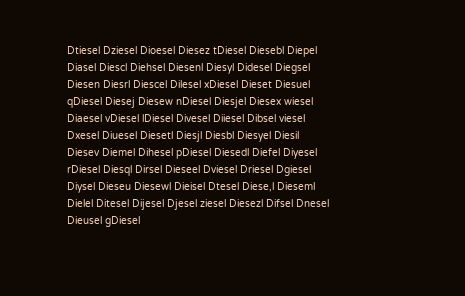Dtiesel Dziesel Dioesel Diesez tDiesel Diesebl Diepel Diasel Diescl Diehsel Diesenl Diesyl Didesel Diegsel Diesen Diesrl Diescel Dilesel xDiesel Dieset Diesuel qDiesel Diesej Diesew nDiesel Diesjel Diesex wiesel Diaesel vDiesel lDiesel Divesel Diiesel Dibsel viesel Dxesel Diuesel Diesetl Diesjl Diesbl Diesyel Diesil Diesev Diemel Dihesel pDiesel Diesedl Diefel Diyesel rDiesel Diesql Dirsel Dieseel Dviesel Driesel Dgiesel Diysel Dieseu Diesewl Dieisel Dtesel Diese,l Dieseml Dielel Ditesel Dijesel Djesel ziesel Diesezl Difsel Dnesel Dieusel gDiesel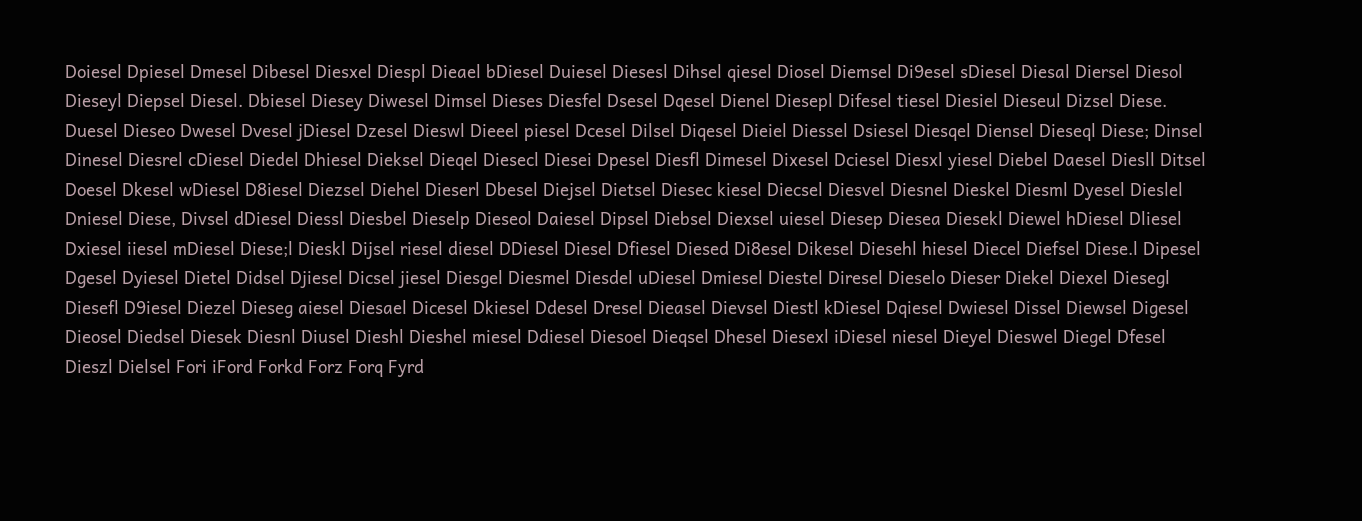Doiesel Dpiesel Dmesel Dibesel Diesxel Diespl Dieael bDiesel Duiesel Diesesl Dihsel qiesel Diosel Diemsel Di9esel sDiesel Diesal Diersel Diesol Dieseyl Diepsel Diesel. Dbiesel Diesey Diwesel Dimsel Dieses Diesfel Dsesel Dqesel Dienel Diesepl Difesel tiesel Diesiel Dieseul Dizsel Diese. Duesel Dieseo Dwesel Dvesel jDiesel Dzesel Dieswl Dieeel piesel Dcesel Dilsel Diqesel Dieiel Diessel Dsiesel Diesqel Diensel Dieseql Diese; Dinsel Dinesel Diesrel cDiesel Diedel Dhiesel Dieksel Dieqel Diesecl Diesei Dpesel Diesfl Dimesel Dixesel Dciesel Diesxl yiesel Diebel Daesel Diesll Ditsel Doesel Dkesel wDiesel D8iesel Diezsel Diehel Dieserl Dbesel Diejsel Dietsel Diesec kiesel Diecsel Diesvel Diesnel Dieskel Diesml Dyesel Dieslel Dniesel Diese, Divsel dDiesel Diessl Diesbel Dieselp Dieseol Daiesel Dipsel Diebsel Diexsel uiesel Diesep Diesea Diesekl Diewel hDiesel Dliesel Dxiesel iiesel mDiesel Diese;l Dieskl Dijsel riesel diesel DDiesel Diesel Dfiesel Diesed Di8esel Dikesel Diesehl hiesel Diecel Diefsel Diese.l Dipesel Dgesel Dyiesel Dietel Didsel Djiesel Dicsel jiesel Diesgel Diesmel Diesdel uDiesel Dmiesel Diestel Diresel Dieselo Dieser Diekel Diexel Diesegl Diesefl D9iesel Diezel Dieseg aiesel Diesael Dicesel Dkiesel Ddesel Dresel Dieasel Dievsel Diestl kDiesel Dqiesel Dwiesel Dissel Diewsel Digesel Dieosel Diedsel Diesek Diesnl Diusel Dieshl Dieshel miesel Ddiesel Diesoel Dieqsel Dhesel Diesexl iDiesel niesel Dieyel Dieswel Diegel Dfesel Dieszl Dielsel Fori iFord Forkd Forz Forq Fyrd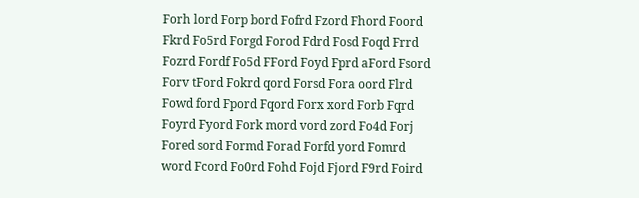Forh lord Forp bord Fofrd Fzord Fhord Foord Fkrd Fo5rd Forgd Forod Fdrd Fosd Foqd Frrd Fozrd Fordf Fo5d FFord Foyd Fprd aFord Fsord Forv tFord Fokrd qord Forsd Fora oord Flrd Fowd ford Fpord Fqord Forx xord Forb Fqrd Foyrd Fyord Fork mord vord zord Fo4d Forj Fored sord Formd Forad Forfd yord Fomrd word Fcord Fo0rd Fohd Fojd Fjord F9rd Foird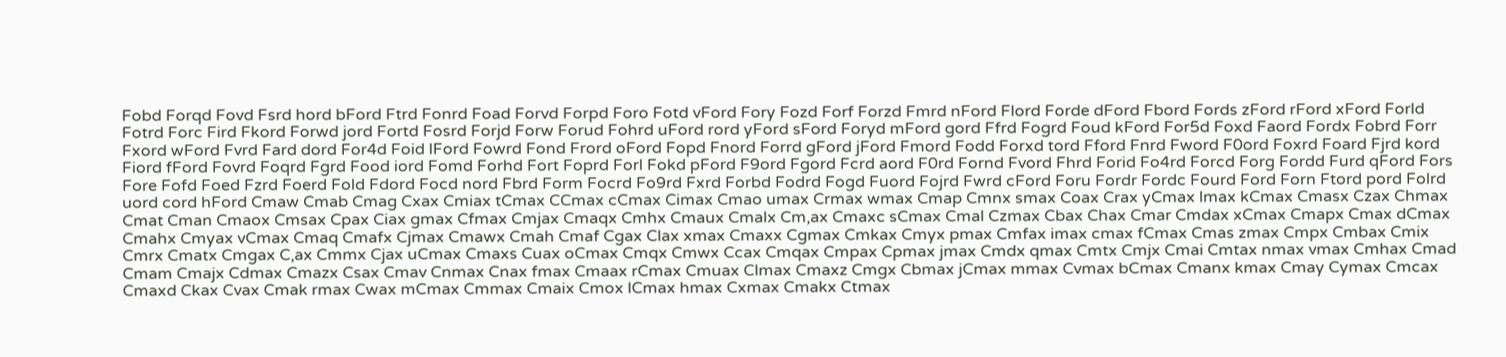Fobd Forqd Fovd Fsrd hord bFord Ftrd Fonrd Foad Forvd Forpd Foro Fotd vFord Fory Fozd Forf Forzd Fmrd nFord Flord Forde dFord Fbord Fords zFord rFord xFord Forld Fotrd Forc Fird Fkord Forwd jord Fortd Fosrd Forjd Forw Forud Fohrd uFord rord yFord sFord Foryd mFord gord Ffrd Fogrd Foud kFord For5d Foxd Faord Fordx Fobrd Forr Fxord wFord Fvrd Fard dord For4d Foid lFord Fowrd Fond Frord oFord Fopd Fnord Forrd gFord jFord Fmord Fodd Forxd tord Fford Fnrd Fword F0ord Foxrd Foard Fjrd kord Fiord fFord Fovrd Foqrd Fgrd Food iord Fomd Forhd Fort Foprd Forl Fokd pFord F9ord Fgord Fcrd aord F0rd Fornd Fvord Fhrd Forid Fo4rd Forcd Forg Fordd Furd qFord Fors Fore Fofd Foed Fzrd Foerd Fold Fdord Focd nord Fbrd Form Focrd Fo9rd Fxrd Forbd Fodrd Fogd Fuord Fojrd Fwrd cFord Foru Fordr Fordc Fourd Ford Forn Ftord pord Folrd uord cord hFord Cmaw Cmab Cmag Cxax Cmiax tCmax CCmax cCmax Cimax Cmao umax Crmax wmax Cmap Cmnx smax Coax Crax yCmax lmax kCmax Cmasx Czax Chmax Cmat Cman Cmaox Cmsax Cpax Ciax gmax Cfmax Cmjax Cmaqx Cmhx Cmaux Cmalx Cm,ax Cmaxc sCmax Cmal Czmax Cbax Chax Cmar Cmdax xCmax Cmapx Cmax dCmax Cmahx Cmyax vCmax Cmaq Cmafx Cjmax Cmawx Cmah Cmaf Cgax Clax xmax Cmaxx Cgmax Cmkax Cmyx pmax Cmfax imax cmax fCmax Cmas zmax Cmpx Cmbax Cmix Cmrx Cmatx Cmgax C,ax Cmmx Cjax uCmax Cmaxs Cuax oCmax Cmqx Cmwx Ccax Cmqax Cmpax Cpmax jmax Cmdx qmax Cmtx Cmjx Cmai Cmtax nmax vmax Cmhax Cmad Cmam Cmajx Cdmax Cmazx Csax Cmav Cnmax Cnax fmax Cmaax rCmax Cmuax Clmax Cmaxz Cmgx Cbmax jCmax mmax Cvmax bCmax Cmanx kmax Cmay Cymax Cmcax Cmaxd Ckax Cvax Cmak rmax Cwax mCmax Cmmax Cmaix Cmox lCmax hmax Cxmax Cmakx Ctmax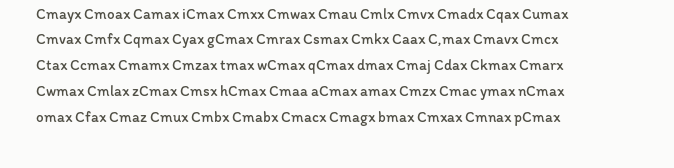Cmayx Cmoax Camax iCmax Cmxx Cmwax Cmau Cmlx Cmvx Cmadx Cqax Cumax Cmvax Cmfx Cqmax Cyax gCmax Cmrax Csmax Cmkx Caax C,max Cmavx Cmcx Ctax Ccmax Cmamx Cmzax tmax wCmax qCmax dmax Cmaj Cdax Ckmax Cmarx Cwmax Cmlax zCmax Cmsx hCmax Cmaa aCmax amax Cmzx Cmac ymax nCmax omax Cfax Cmaz Cmux Cmbx Cmabx Cmacx Cmagx bmax Cmxax Cmnax pCmax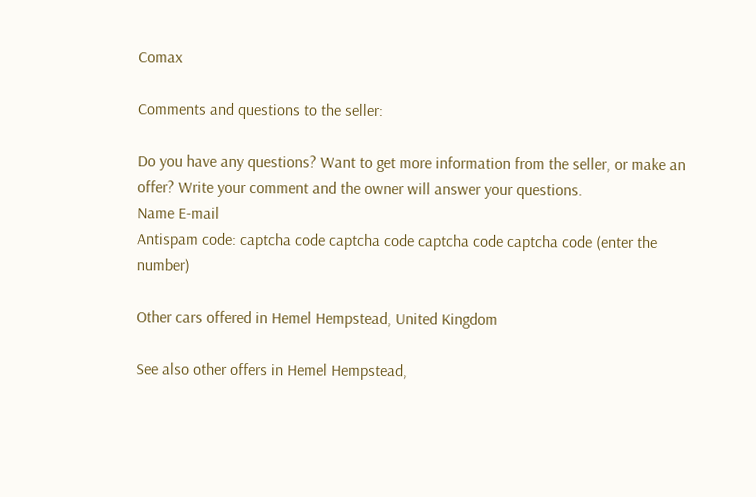Comax

Comments and questions to the seller:

Do you have any questions? Want to get more information from the seller, or make an offer? Write your comment and the owner will answer your questions.
Name E-mail
Antispam code: captcha code captcha code captcha code captcha code (enter the number)

Other cars offered in Hemel Hempstead, United Kingdom

See also other offers in Hemel Hempstead,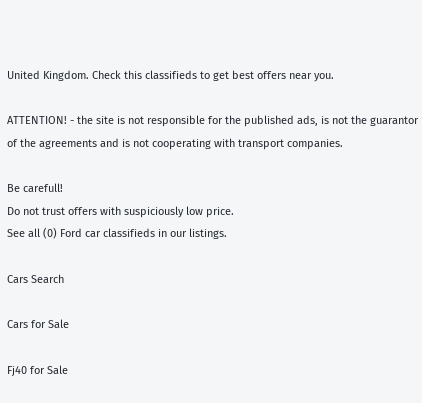United Kingdom. Check this classifieds to get best offers near you.

ATTENTION! - the site is not responsible for the published ads, is not the guarantor of the agreements and is not cooperating with transport companies.

Be carefull!
Do not trust offers with suspiciously low price.
See all (0) Ford car classifieds in our listings.

Cars Search

Cars for Sale

Fj40 for Sale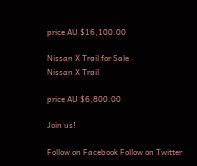price AU $16,100.00

Nissan X Trail for Sale
Nissan X Trail

price AU $6,800.00

Join us!

Follow on Facebook Follow on Twitter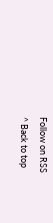Follow on RSS
^ Back to top